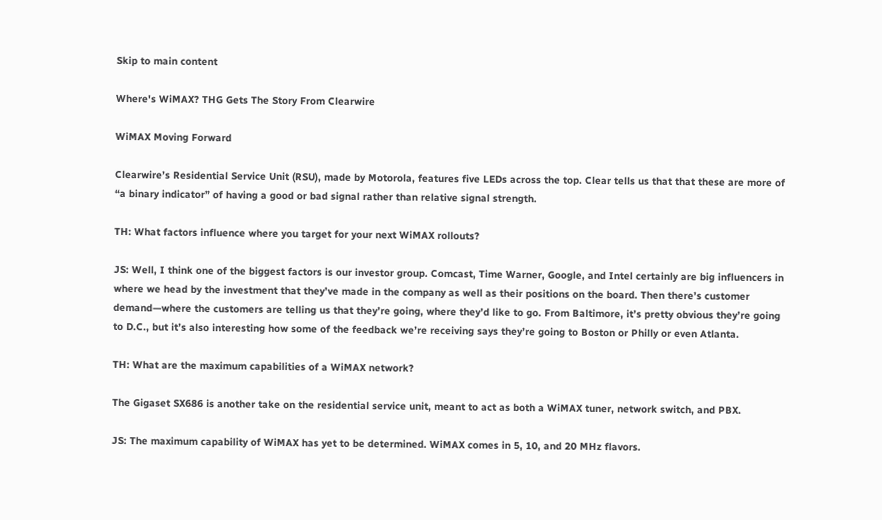Skip to main content

Where's WiMAX? THG Gets The Story From Clearwire

WiMAX Moving Forward

Clearwire’s Residential Service Unit (RSU), made by Motorola, features five LEDs across the top. Clear tells us that that these are more of “a binary indicator” of having a good or bad signal rather than relative signal strength.

TH: What factors influence where you target for your next WiMAX rollouts?

JS: Well, I think one of the biggest factors is our investor group. Comcast, Time Warner, Google, and Intel certainly are big influencers in where we head by the investment that they’ve made in the company as well as their positions on the board. Then there’s customer demand—where the customers are telling us that they’re going, where they’d like to go. From Baltimore, it’s pretty obvious they’re going to D.C., but it’s also interesting how some of the feedback we’re receiving says they’re going to Boston or Philly or even Atlanta.

TH: What are the maximum capabilities of a WiMAX network?

The Gigaset SX686 is another take on the residential service unit, meant to act as both a WiMAX tuner, network switch, and PBX.

JS: The maximum capability of WiMAX has yet to be determined. WiMAX comes in 5, 10, and 20 MHz flavors.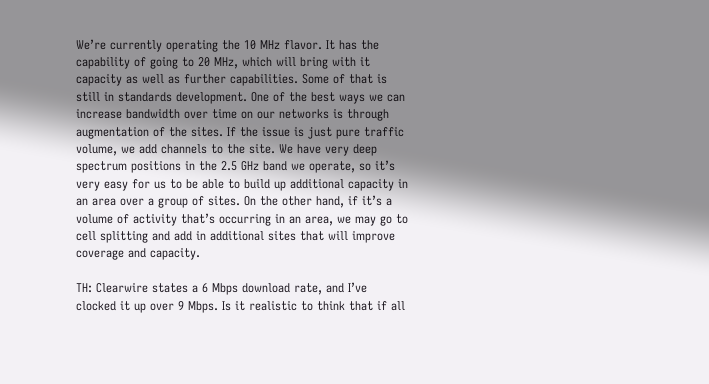We’re currently operating the 10 MHz flavor. It has the capability of going to 20 MHz, which will bring with it capacity as well as further capabilities. Some of that is still in standards development. One of the best ways we can increase bandwidth over time on our networks is through augmentation of the sites. If the issue is just pure traffic volume, we add channels to the site. We have very deep spectrum positions in the 2.5 GHz band we operate, so it’s very easy for us to be able to build up additional capacity in an area over a group of sites. On the other hand, if it’s a volume of activity that’s occurring in an area, we may go to cell splitting and add in additional sites that will improve coverage and capacity.

TH: Clearwire states a 6 Mbps download rate, and I’ve clocked it up over 9 Mbps. Is it realistic to think that if all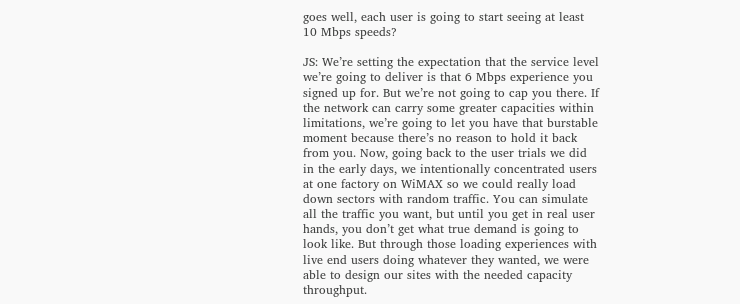goes well, each user is going to start seeing at least 10 Mbps speeds?

JS: We’re setting the expectation that the service level we’re going to deliver is that 6 Mbps experience you signed up for. But we’re not going to cap you there. If the network can carry some greater capacities within limitations, we’re going to let you have that burstable moment because there’s no reason to hold it back from you. Now, going back to the user trials we did in the early days, we intentionally concentrated users at one factory on WiMAX so we could really load down sectors with random traffic. You can simulate all the traffic you want, but until you get in real user hands, you don’t get what true demand is going to look like. But through those loading experiences with live end users doing whatever they wanted, we were able to design our sites with the needed capacity throughput.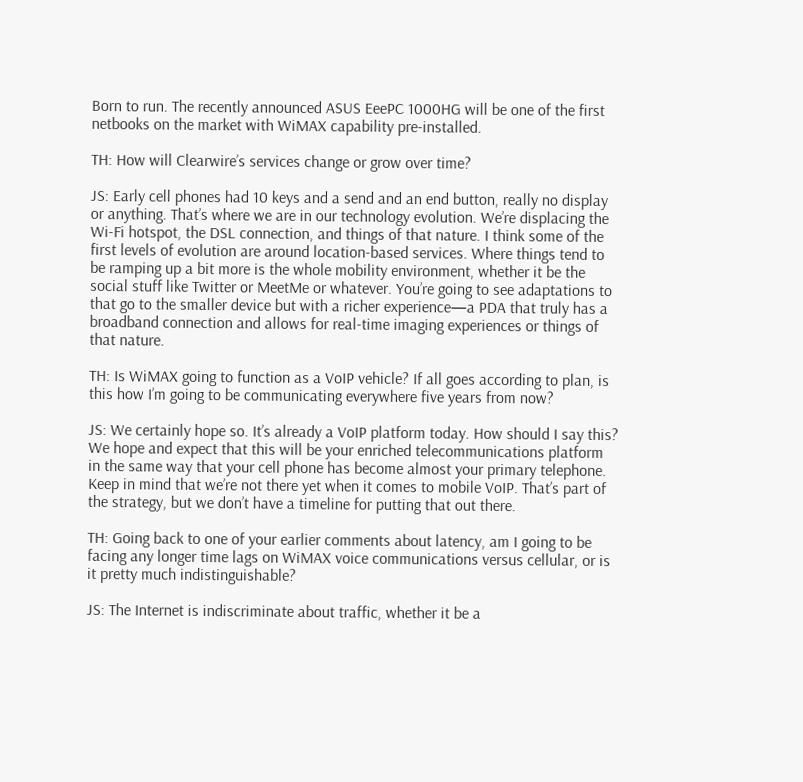Born to run. The recently announced ASUS EeePC 1000HG will be one of the first netbooks on the market with WiMAX capability pre-installed.

TH: How will Clearwire’s services change or grow over time?

JS: Early cell phones had 10 keys and a send and an end button, really no display or anything. That’s where we are in our technology evolution. We’re displacing the Wi-Fi hotspot, the DSL connection, and things of that nature. I think some of the first levels of evolution are around location-based services. Where things tend to be ramping up a bit more is the whole mobility environment, whether it be the social stuff like Twitter or MeetMe or whatever. You’re going to see adaptations to that go to the smaller device but with a richer experience—a PDA that truly has a broadband connection and allows for real-time imaging experiences or things of that nature.

TH: Is WiMAX going to function as a VoIP vehicle? If all goes according to plan, is this how I’m going to be communicating everywhere five years from now?

JS: We certainly hope so. It’s already a VoIP platform today. How should I say this? We hope and expect that this will be your enriched telecommunications platform in the same way that your cell phone has become almost your primary telephone. Keep in mind that we’re not there yet when it comes to mobile VoIP. That’s part of the strategy, but we don’t have a timeline for putting that out there.

TH: Going back to one of your earlier comments about latency, am I going to be facing any longer time lags on WiMAX voice communications versus cellular, or is it pretty much indistinguishable?

JS: The Internet is indiscriminate about traffic, whether it be a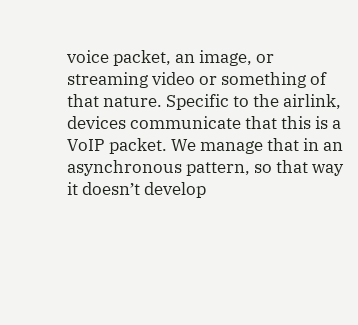voice packet, an image, or streaming video or something of that nature. Specific to the airlink, devices communicate that this is a VoIP packet. We manage that in an asynchronous pattern, so that way it doesn’t develop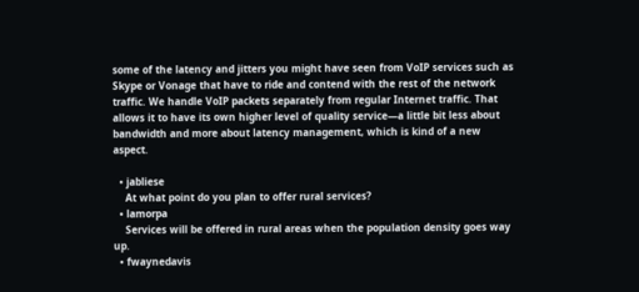some of the latency and jitters you might have seen from VoIP services such as Skype or Vonage that have to ride and contend with the rest of the network traffic. We handle VoIP packets separately from regular Internet traffic. That allows it to have its own higher level of quality service—a little bit less about bandwidth and more about latency management, which is kind of a new aspect.

  • jabliese
    At what point do you plan to offer rural services?
  • lamorpa
    Services will be offered in rural areas when the population density goes way up.
  • fwaynedavis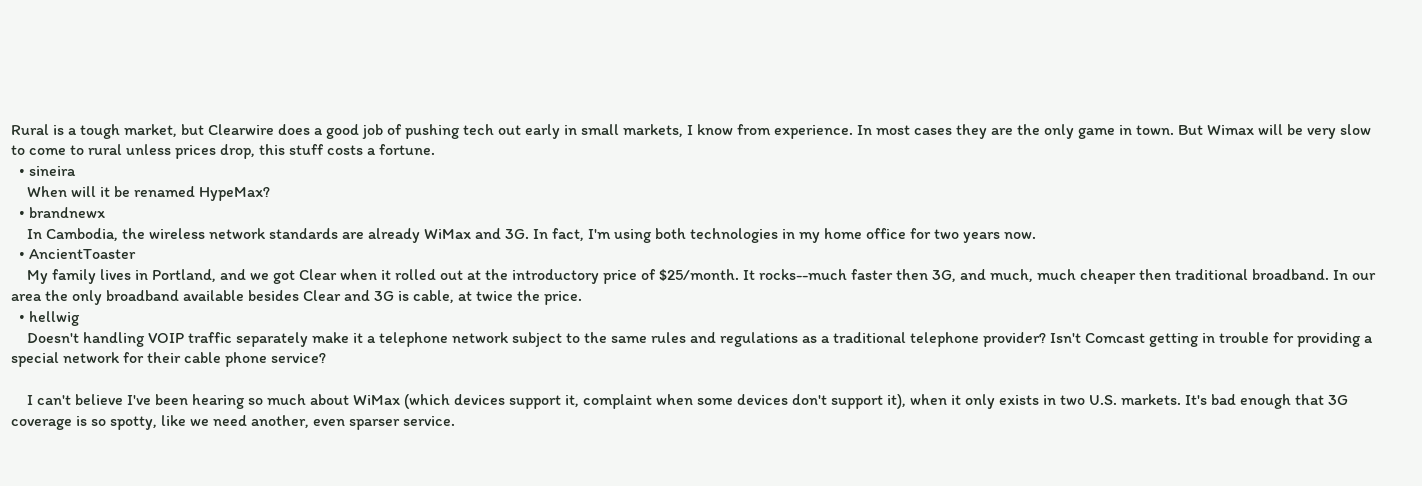Rural is a tough market, but Clearwire does a good job of pushing tech out early in small markets, I know from experience. In most cases they are the only game in town. But Wimax will be very slow to come to rural unless prices drop, this stuff costs a fortune.
  • sineira
    When will it be renamed HypeMax?
  • brandnewx
    In Cambodia, the wireless network standards are already WiMax and 3G. In fact, I'm using both technologies in my home office for two years now.
  • AncientToaster
    My family lives in Portland, and we got Clear when it rolled out at the introductory price of $25/month. It rocks--much faster then 3G, and much, much cheaper then traditional broadband. In our area the only broadband available besides Clear and 3G is cable, at twice the price.
  • hellwig
    Doesn't handling VOIP traffic separately make it a telephone network subject to the same rules and regulations as a traditional telephone provider? Isn't Comcast getting in trouble for providing a special network for their cable phone service?

    I can't believe I've been hearing so much about WiMax (which devices support it, complaint when some devices don't support it), when it only exists in two U.S. markets. It's bad enough that 3G coverage is so spotty, like we need another, even sparser service.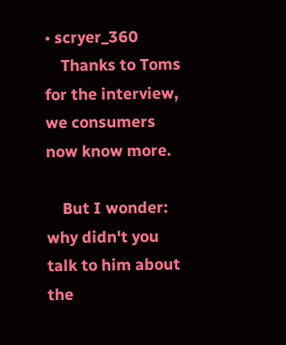• scryer_360
    Thanks to Toms for the interview, we consumers now know more.

    But I wonder: why didn't you talk to him about the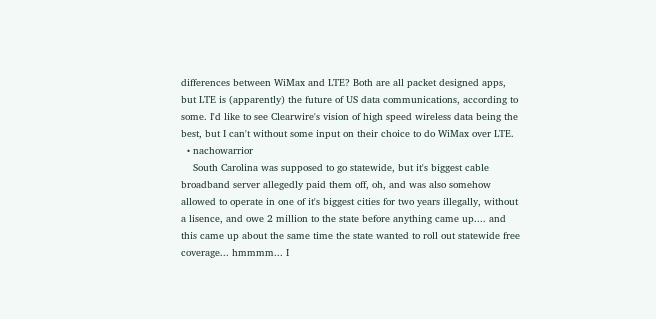differences between WiMax and LTE? Both are all packet designed apps, but LTE is (apparently) the future of US data communications, according to some. I'd like to see Clearwire's vision of high speed wireless data being the best, but I can't without some input on their choice to do WiMax over LTE.
  • nachowarrior
    South Carolina was supposed to go statewide, but it's biggest cable broadband server allegedly paid them off, oh, and was also somehow allowed to operate in one of it's biggest cities for two years illegally, without a lisence, and owe 2 million to the state before anything came up.... and this came up about the same time the state wanted to roll out statewide free coverage... hmmmm... I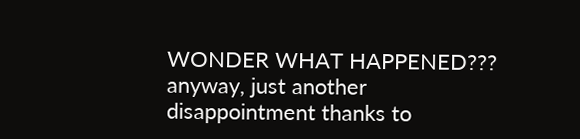WONDER WHAT HAPPENED??? anyway, just another disappointment thanks to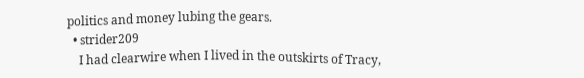politics and money lubing the gears.
  • strider209
    I had clearwire when I lived in the outskirts of Tracy,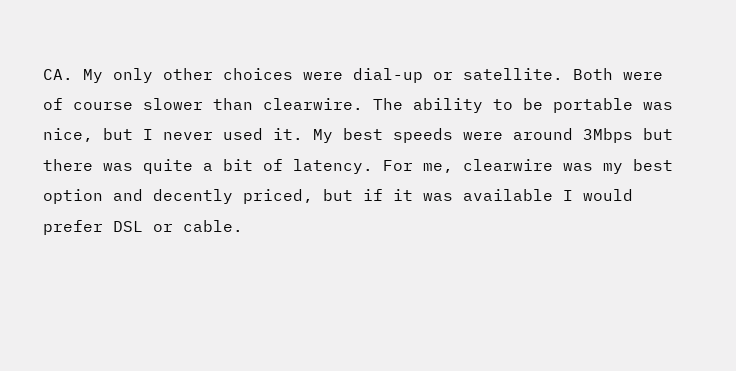CA. My only other choices were dial-up or satellite. Both were of course slower than clearwire. The ability to be portable was nice, but I never used it. My best speeds were around 3Mbps but there was quite a bit of latency. For me, clearwire was my best option and decently priced, but if it was available I would prefer DSL or cable.